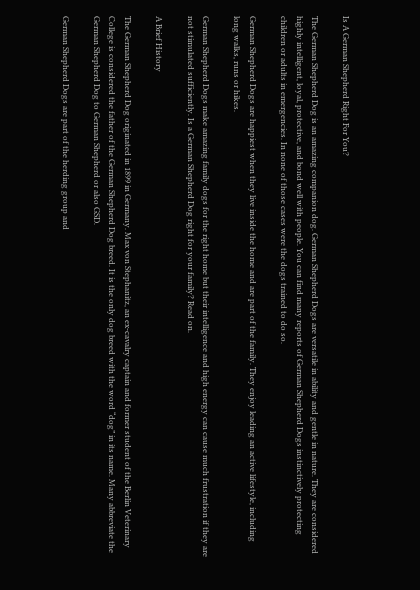Is A German Shepherd Right For You?

The German Shepherd Dog is an amazing companion dog. German Shepherd Dogs are versatile in ability and gentle in nature. They are considered highly intelligent, loyal, protective, and bond well with people. You can find many reports of German Shepherd Dogs instinctively protecting children or adults in emergencies. In none of those cases were the dogs trained to do so.

German Shepherd Dogs are happiest when they live inside the home and are part of the family. They enjoy leading an active lifestyle, including long walks, runs or hikes.

German Shepherd Dogs make amazing family dogs for the right home but their intelligence and high energy can cause much frustration if they are not stimulated sufficiently. Is a German Shepherd Dog right for your family? Read on.

A Brief History

The German Shepherd Dog originated in 1899 in Germany. Max von Stephanitz, an ex-cavalry captain and former student of the Berlin Veterinary College is considered the father of the German Shepherd Dog breed. It is the only dog breed with the word “dog” in its name. Many abbreviate the German Shepherd Dog to German Shepherd or also GSD.

German Shepherd Dogs are part of the herding group and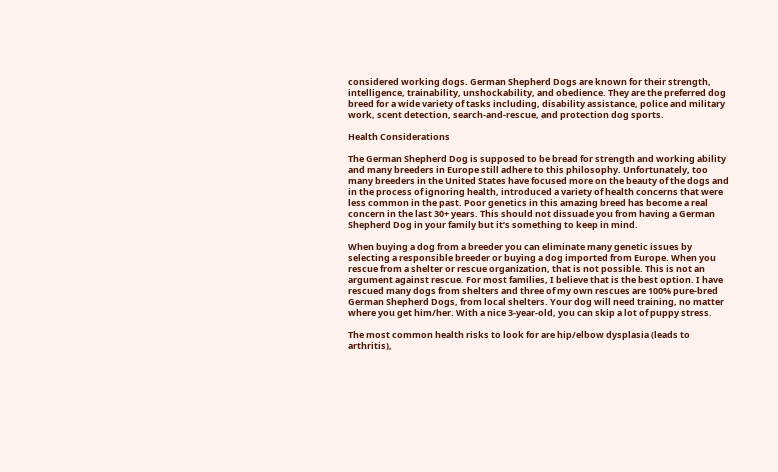considered working dogs. German Shepherd Dogs are known for their strength, intelligence, trainability, unshockability, and obedience. They are the preferred dog breed for a wide variety of tasks including, disability assistance, police and military work, scent detection, search-and-rescue, and protection dog sports.

Health Considerations

The German Shepherd Dog is supposed to be bread for strength and working ability and many breeders in Europe still adhere to this philosophy. Unfortunately, too many breeders in the United States have focused more on the beauty of the dogs and in the process of ignoring health, introduced a variety of health concerns that were less common in the past. Poor genetics in this amazing breed has become a real concern in the last 30+ years. This should not dissuade you from having a German Shepherd Dog in your family but it’s something to keep in mind.

When buying a dog from a breeder you can eliminate many genetic issues by selecting a responsible breeder or buying a dog imported from Europe. When you rescue from a shelter or rescue organization, that is not possible. This is not an argument against rescue. For most families, I believe that is the best option. I have rescued many dogs from shelters and three of my own rescues are 100% pure-bred German Shepherd Dogs, from local shelters. Your dog will need training, no matter where you get him/her. With a nice 3-year-old, you can skip a lot of puppy stress.

The most common health risks to look for are hip/elbow dysplasia (leads to arthritis),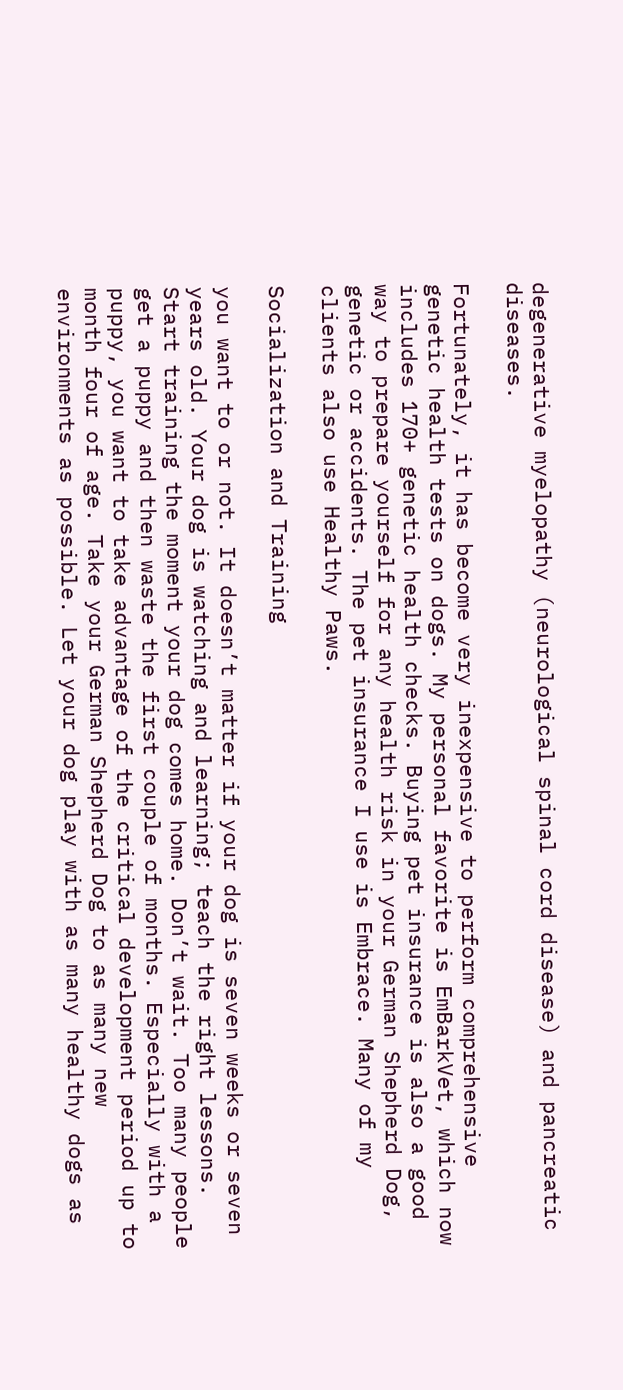degenerative myelopathy (neurological spinal cord disease) and pancreatic diseases.

Fortunately, it has become very inexpensive to perform comprehensive genetic health tests on dogs. My personal favorite is EmBarkVet, which now includes 170+ genetic health checks. Buying pet insurance is also a good way to prepare yourself for any health risk in your German Shepherd Dog, genetic or accidents. The pet insurance I use is Embrace. Many of my clients also use Healthy Paws.

Socialization and Training

you want to or not. It doesn’t matter if your dog is seven weeks or seven years old. Your dog is watching and learning; teach the right lessons. Start training the moment your dog comes home. Don’t wait. Too many people get a puppy and then waste the first couple of months. Especially with a puppy, you want to take advantage of the critical development period up to month four of age. Take your German Shepherd Dog to as many new environments as possible. Let your dog play with as many healthy dogs as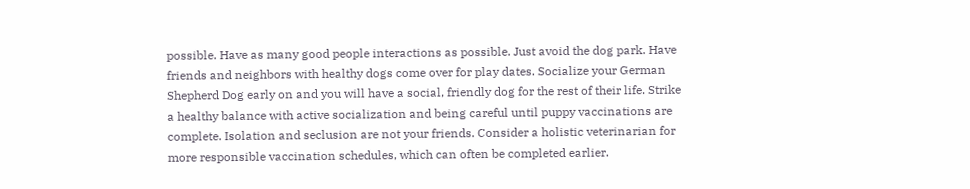possible. Have as many good people interactions as possible. Just avoid the dog park. Have friends and neighbors with healthy dogs come over for play dates. Socialize your German Shepherd Dog early on and you will have a social, friendly dog for the rest of their life. Strike a healthy balance with active socialization and being careful until puppy vaccinations are complete. Isolation and seclusion are not your friends. Consider a holistic veterinarian for more responsible vaccination schedules, which can often be completed earlier.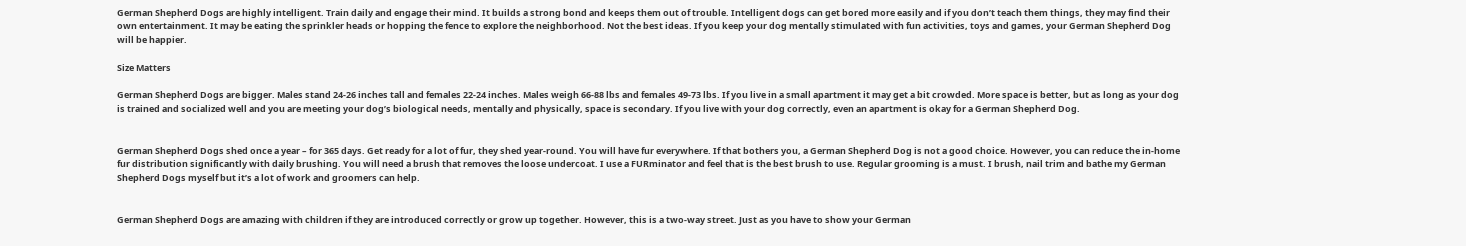German Shepherd Dogs are highly intelligent. Train daily and engage their mind. It builds a strong bond and keeps them out of trouble. Intelligent dogs can get bored more easily and if you don’t teach them things, they may find their own entertainment. It may be eating the sprinkler heads or hopping the fence to explore the neighborhood. Not the best ideas. If you keep your dog mentally stimulated with fun activities, toys and games, your German Shepherd Dog will be happier.

Size Matters

German Shepherd Dogs are bigger. Males stand 24-26 inches tall and females 22-24 inches. Males weigh 66-88 lbs and females 49-73 lbs. If you live in a small apartment it may get a bit crowded. More space is better, but as long as your dog is trained and socialized well and you are meeting your dog’s biological needs, mentally and physically, space is secondary. If you live with your dog correctly, even an apartment is okay for a German Shepherd Dog.


German Shepherd Dogs shed once a year – for 365 days. Get ready for a lot of fur, they shed year-round. You will have fur everywhere. If that bothers you, a German Shepherd Dog is not a good choice. However, you can reduce the in-home fur distribution significantly with daily brushing. You will need a brush that removes the loose undercoat. I use a FURminator and feel that is the best brush to use. Regular grooming is a must. I brush, nail trim and bathe my German Shepherd Dogs myself but it’s a lot of work and groomers can help.


German Shepherd Dogs are amazing with children if they are introduced correctly or grow up together. However, this is a two-way street. Just as you have to show your German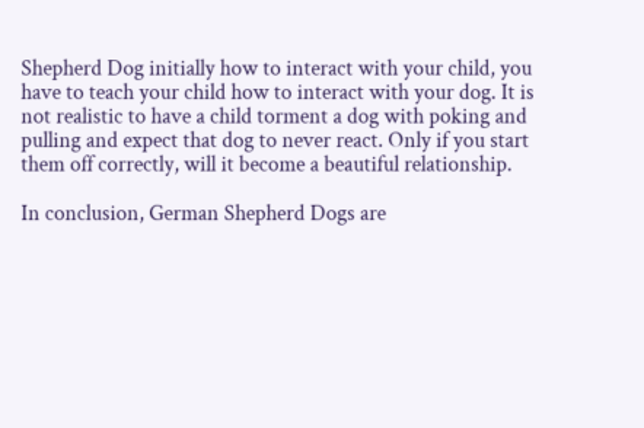Shepherd Dog initially how to interact with your child, you have to teach your child how to interact with your dog. It is not realistic to have a child torment a dog with poking and pulling and expect that dog to never react. Only if you start them off correctly, will it become a beautiful relationship.

In conclusion, German Shepherd Dogs are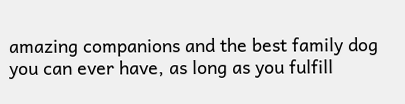amazing companions and the best family dog you can ever have, as long as you fulfill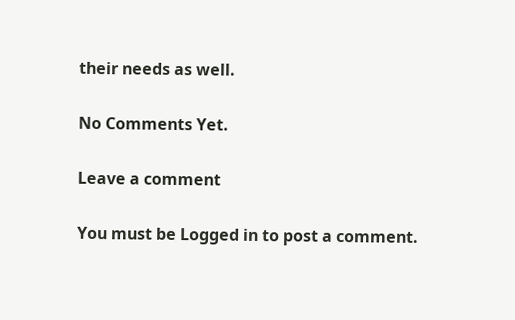their needs as well.

No Comments Yet.

Leave a comment

You must be Logged in to post a comment.